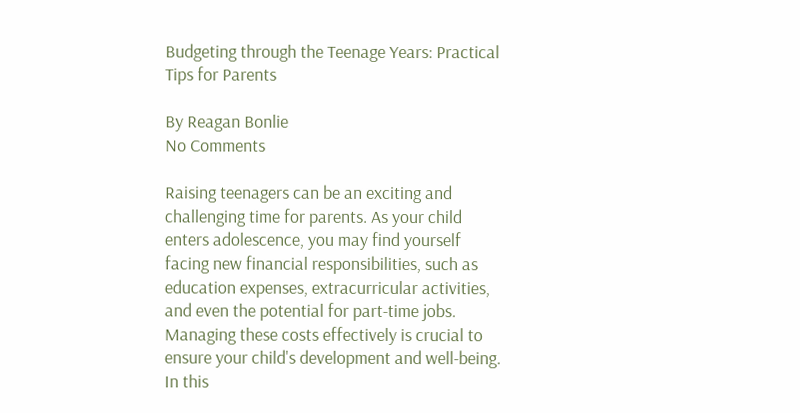Budgeting through the Teenage Years: Practical Tips for Parents

By Reagan Bonlie
No Comments

Raising teenagers can be an exciting and challenging time for parents. As your child enters adolescence, you may find yourself facing new financial responsibilities, such as education expenses, extracurricular activities, and even the potential for part-time jobs. Managing these costs effectively is crucial to ensure your child's development and well-being. In this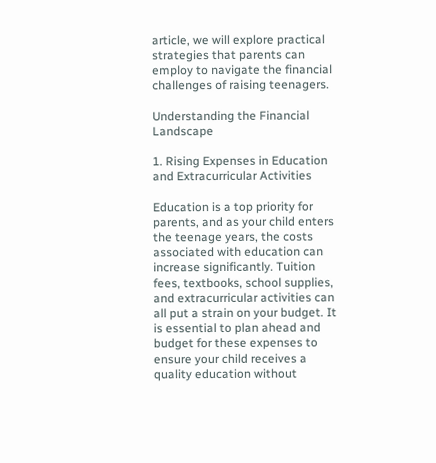article, we will explore practical strategies that parents can employ to navigate the financial challenges of raising teenagers.

Understanding the Financial Landscape

1. Rising Expenses in Education and Extracurricular Activities

Education is a top priority for parents, and as your child enters the teenage years, the costs associated with education can increase significantly. Tuition fees, textbooks, school supplies, and extracurricular activities can all put a strain on your budget. It is essential to plan ahead and budget for these expenses to ensure your child receives a quality education without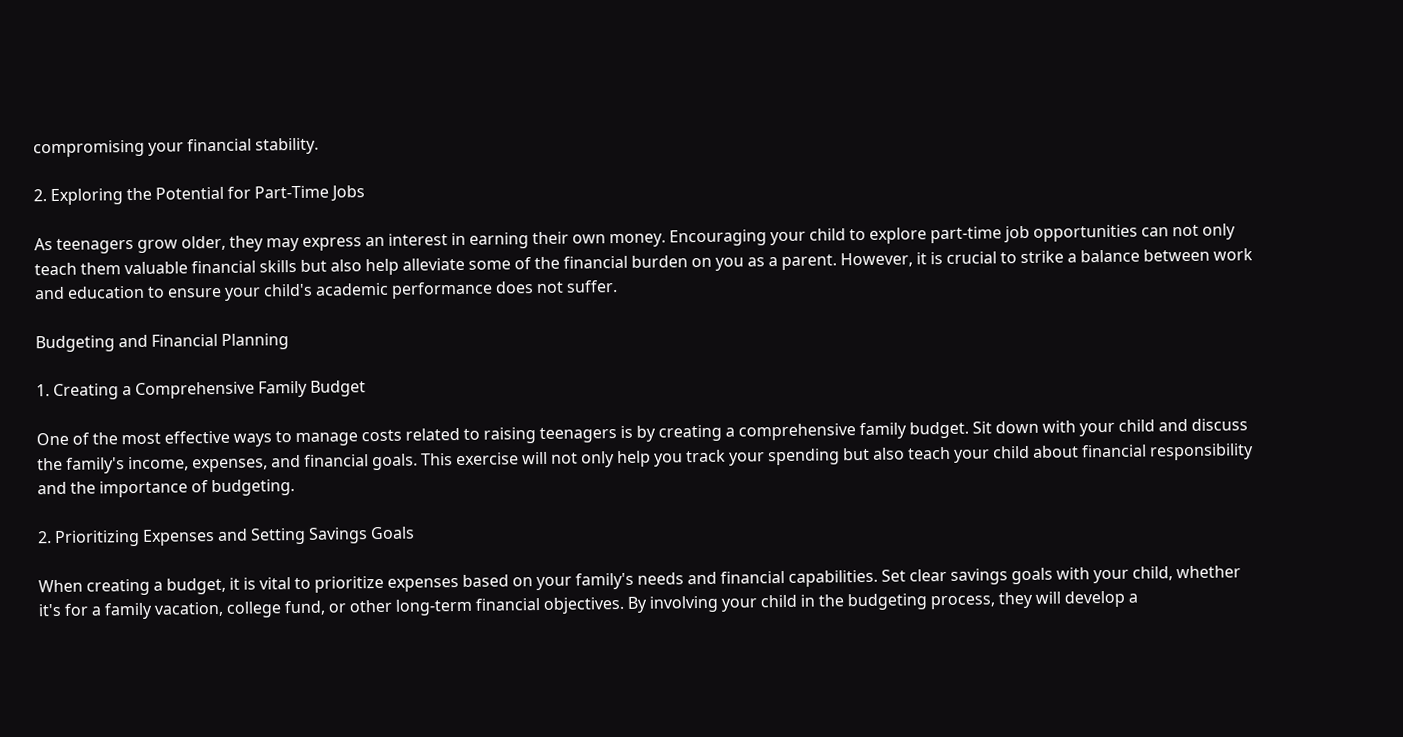compromising your financial stability.

2. Exploring the Potential for Part-Time Jobs

As teenagers grow older, they may express an interest in earning their own money. Encouraging your child to explore part-time job opportunities can not only teach them valuable financial skills but also help alleviate some of the financial burden on you as a parent. However, it is crucial to strike a balance between work and education to ensure your child's academic performance does not suffer.

Budgeting and Financial Planning

1. Creating a Comprehensive Family Budget

One of the most effective ways to manage costs related to raising teenagers is by creating a comprehensive family budget. Sit down with your child and discuss the family's income, expenses, and financial goals. This exercise will not only help you track your spending but also teach your child about financial responsibility and the importance of budgeting.

2. Prioritizing Expenses and Setting Savings Goals

When creating a budget, it is vital to prioritize expenses based on your family's needs and financial capabilities. Set clear savings goals with your child, whether it's for a family vacation, college fund, or other long-term financial objectives. By involving your child in the budgeting process, they will develop a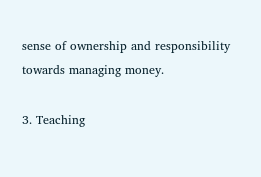sense of ownership and responsibility towards managing money.

3. Teaching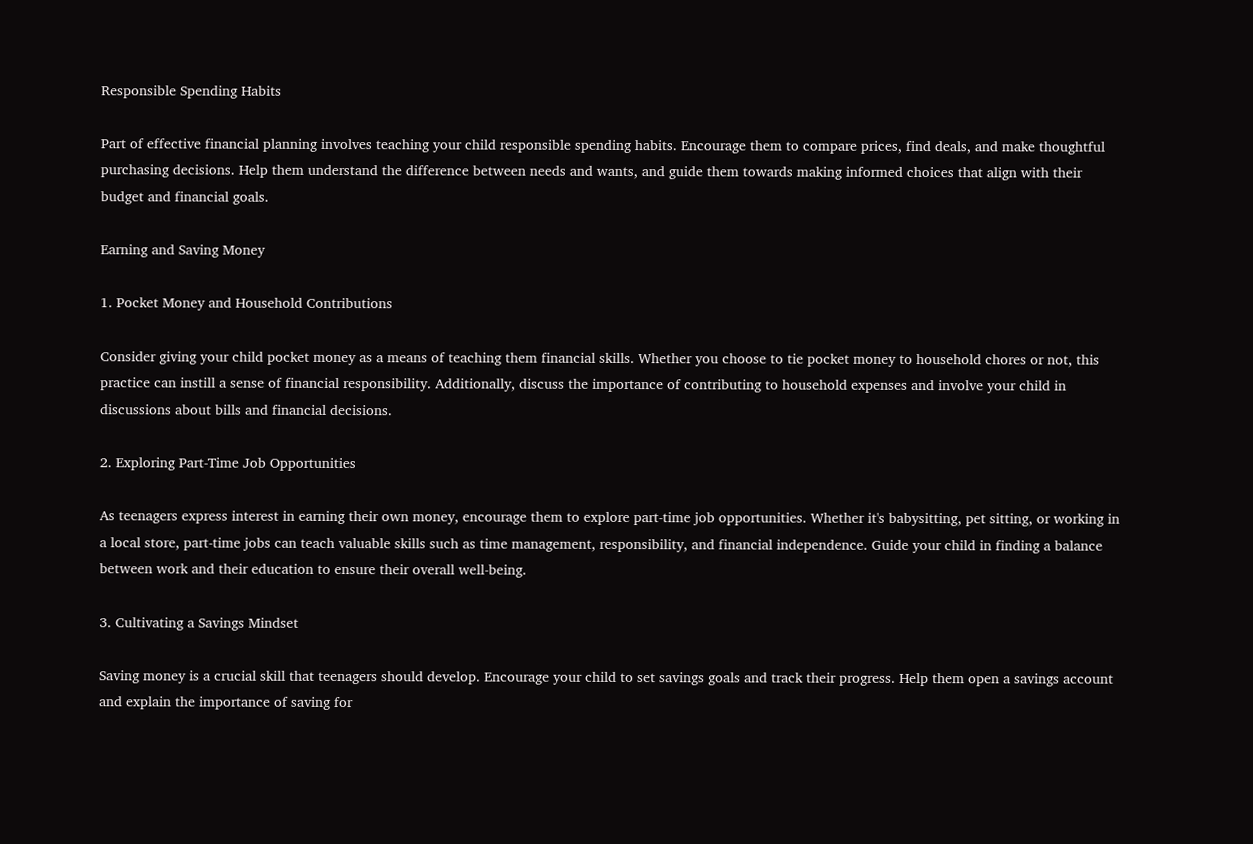Responsible Spending Habits

Part of effective financial planning involves teaching your child responsible spending habits. Encourage them to compare prices, find deals, and make thoughtful purchasing decisions. Help them understand the difference between needs and wants, and guide them towards making informed choices that align with their budget and financial goals.

Earning and Saving Money

1. Pocket Money and Household Contributions

Consider giving your child pocket money as a means of teaching them financial skills. Whether you choose to tie pocket money to household chores or not, this practice can instill a sense of financial responsibility. Additionally, discuss the importance of contributing to household expenses and involve your child in discussions about bills and financial decisions.

2. Exploring Part-Time Job Opportunities

As teenagers express interest in earning their own money, encourage them to explore part-time job opportunities. Whether it's babysitting, pet sitting, or working in a local store, part-time jobs can teach valuable skills such as time management, responsibility, and financial independence. Guide your child in finding a balance between work and their education to ensure their overall well-being.

3. Cultivating a Savings Mindset

Saving money is a crucial skill that teenagers should develop. Encourage your child to set savings goals and track their progress. Help them open a savings account and explain the importance of saving for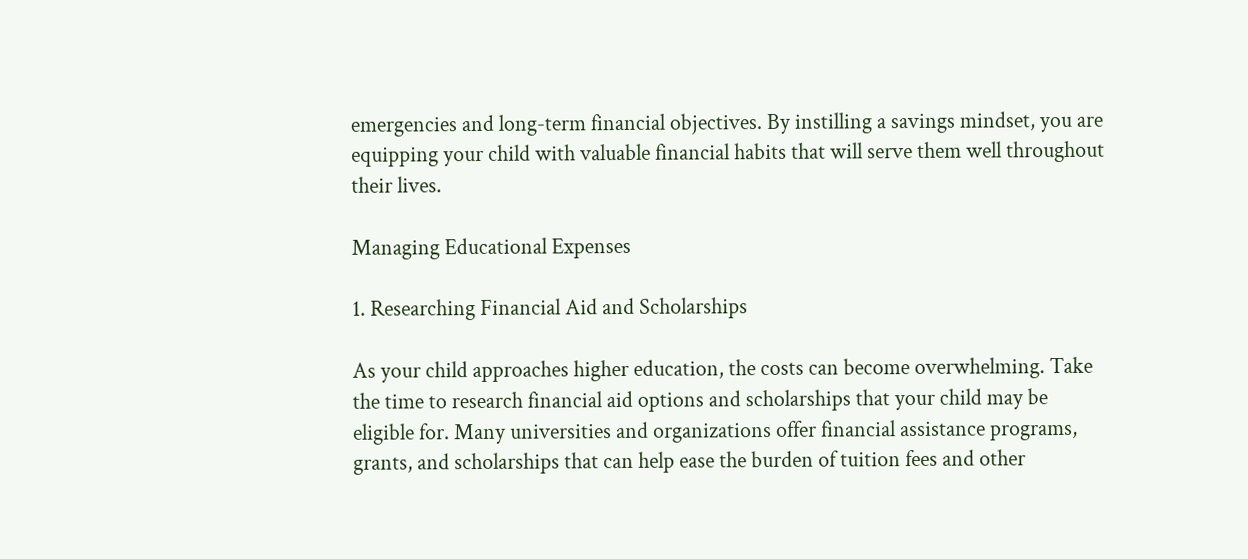emergencies and long-term financial objectives. By instilling a savings mindset, you are equipping your child with valuable financial habits that will serve them well throughout their lives.

Managing Educational Expenses

1. Researching Financial Aid and Scholarships

As your child approaches higher education, the costs can become overwhelming. Take the time to research financial aid options and scholarships that your child may be eligible for. Many universities and organizations offer financial assistance programs, grants, and scholarships that can help ease the burden of tuition fees and other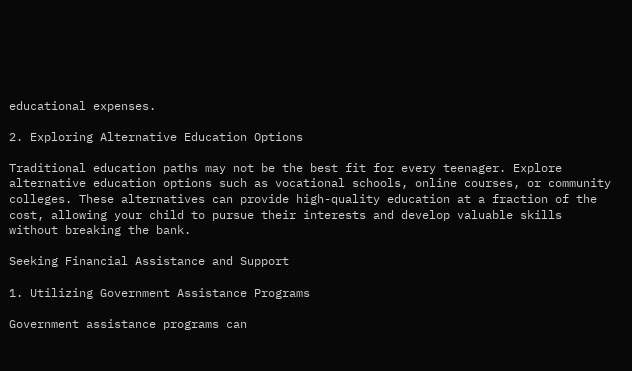educational expenses.

2. Exploring Alternative Education Options

Traditional education paths may not be the best fit for every teenager. Explore alternative education options such as vocational schools, online courses, or community colleges. These alternatives can provide high-quality education at a fraction of the cost, allowing your child to pursue their interests and develop valuable skills without breaking the bank.

Seeking Financial Assistance and Support

1. Utilizing Government Assistance Programs

Government assistance programs can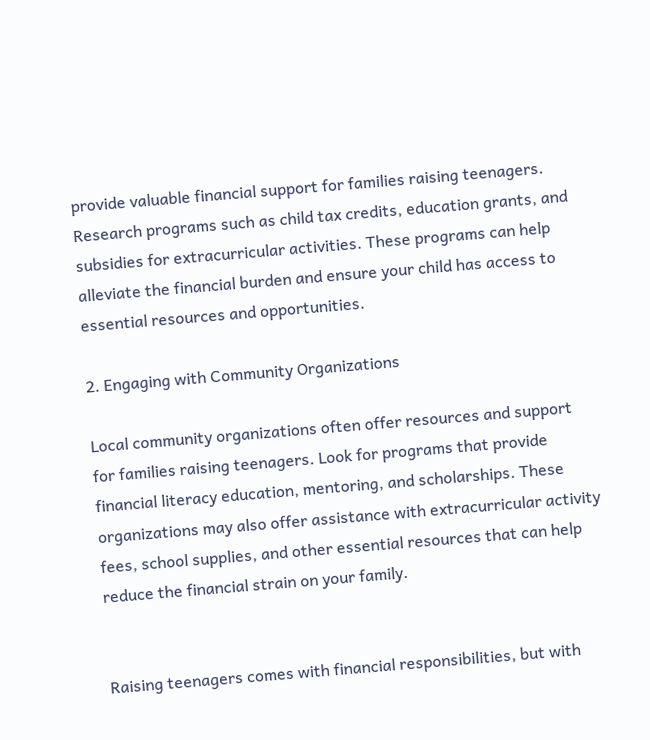provide valuable financial support for families raising teenagers. Research programs such as child tax credits, education grants, and subsidies for extracurricular activities. These programs can help alleviate the financial burden and ensure your child has access to essential resources and opportunities.

2. Engaging with Community Organizations

Local community organizations often offer resources and support for families raising teenagers. Look for programs that provide financial literacy education, mentoring, and scholarships. These organizations may also offer assistance with extracurricular activity fees, school supplies, and other essential resources that can help reduce the financial strain on your family.


Raising teenagers comes with financial responsibilities, but with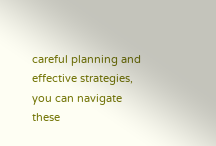careful planning and effective strategies, you can navigate these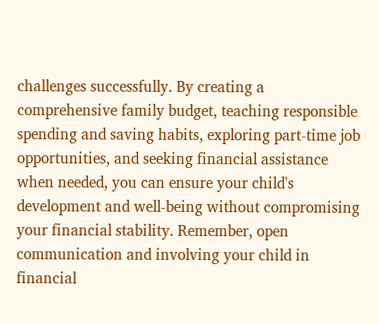challenges successfully. By creating a comprehensive family budget, teaching responsible spending and saving habits, exploring part-time job opportunities, and seeking financial assistance when needed, you can ensure your child's development and well-being without compromising your financial stability. Remember, open communication and involving your child in financial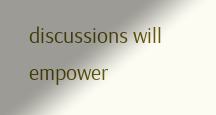discussions will empower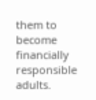them to become financially responsible adults.